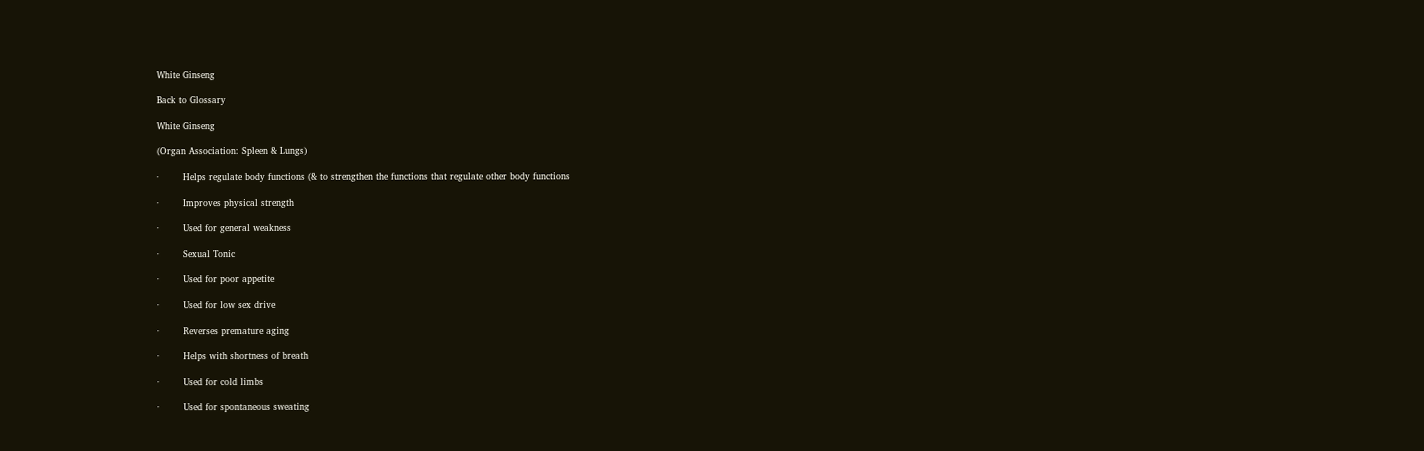White Ginseng

Back to Glossary

White Ginseng

(Organ Association: Spleen & Lungs)

·        Helps regulate body functions (& to strengthen the functions that regulate other body functions

·        Improves physical strength

·        Used for general weakness

·        Sexual Tonic

·        Used for poor appetite

·        Used for low sex drive

·        Reverses premature aging

·        Helps with shortness of breath

·        Used for cold limbs

·        Used for spontaneous sweating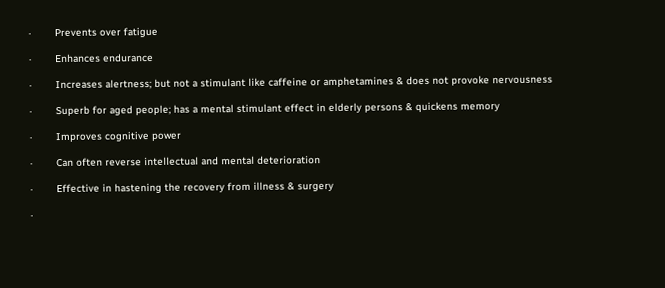·        Prevents over fatigue

·        Enhances endurance

·        Increases alertness; but not a stimulant like caffeine or amphetamines & does not provoke nervousness

·        Superb for aged people; has a mental stimulant effect in elderly persons & quickens memory

·        Improves cognitive power

·        Can often reverse intellectual and mental deterioration

·        Effective in hastening the recovery from illness & surgery

·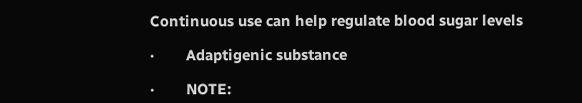Continuous use can help regulate blood sugar levels

·        Adaptigenic substance

·        NOTE: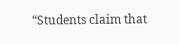“Students claim that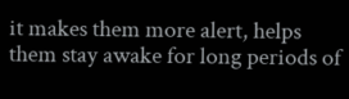it makes them more alert, helps them stay awake for long periods of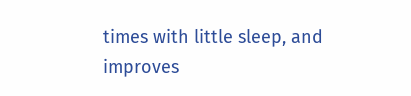times with little sleep, and improves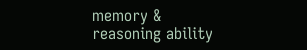memory & reasoning ability